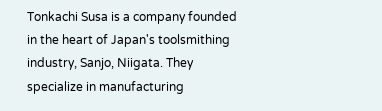Tonkachi Susa is a company founded in the heart of Japan's toolsmithing industry, Sanjo, Niigata. They specialize in manufacturing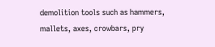demolition tools such as hammers, mallets, axes, crowbars, pry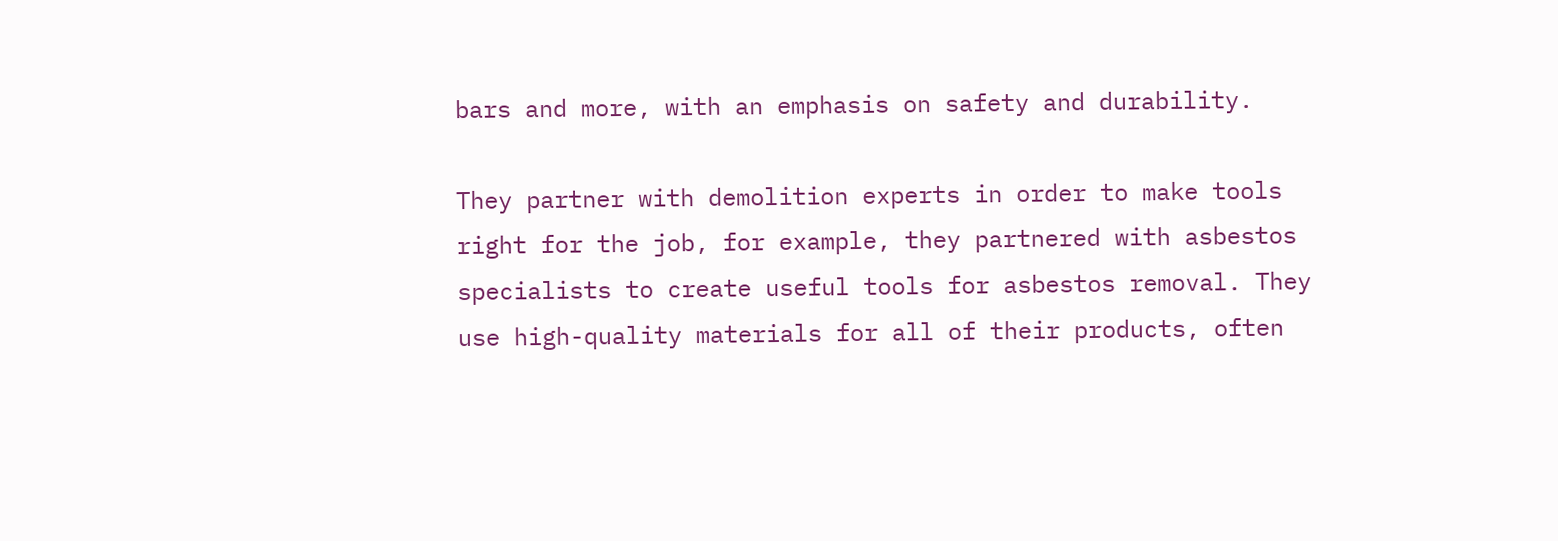bars and more, with an emphasis on safety and durability.

They partner with demolition experts in order to make tools right for the job, for example, they partnered with asbestos specialists to create useful tools for asbestos removal. They use high-quality materials for all of their products, often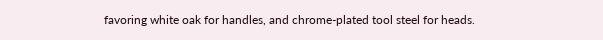favoring white oak for handles, and chrome-plated tool steel for heads.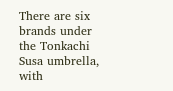There are six brands under the Tonkachi Susa umbrella, with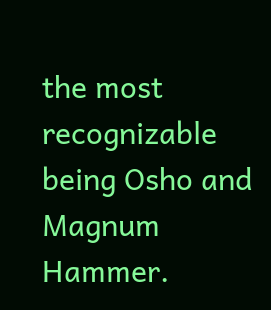the most recognizable being Osho and Magnum Hammer.